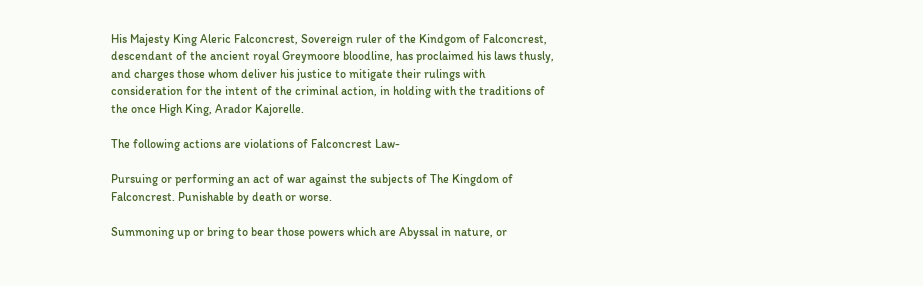His Majesty King Aleric Falconcrest, Sovereign ruler of the Kindgom of Falconcrest, descendant of the ancient royal Greymoore bloodline, has proclaimed his laws thusly, and charges those whom deliver his justice to mitigate their rulings with consideration for the intent of the criminal action, in holding with the traditions of the once High King, Arador Kajorelle.

The following actions are violations of Falconcrest Law-

Pursuing or performing an act of war against the subjects of The Kingdom of Falconcrest. Punishable by death or worse.

Summoning up or bring to bear those powers which are Abyssal in nature, or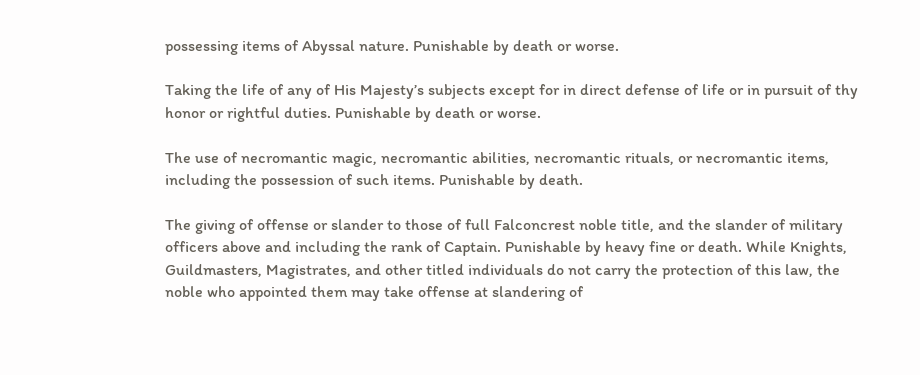possessing items of Abyssal nature. Punishable by death or worse.

Taking the life of any of His Majesty’s subjects except for in direct defense of life or in pursuit of thy honor or rightful duties. Punishable by death or worse.

The use of necromantic magic, necromantic abilities, necromantic rituals, or necromantic items, including the possession of such items. Punishable by death.

The giving of offense or slander to those of full Falconcrest noble title, and the slander of military officers above and including the rank of Captain. Punishable by heavy fine or death. While Knights, Guildmasters, Magistrates, and other titled individuals do not carry the protection of this law, the noble who appointed them may take offense at slandering of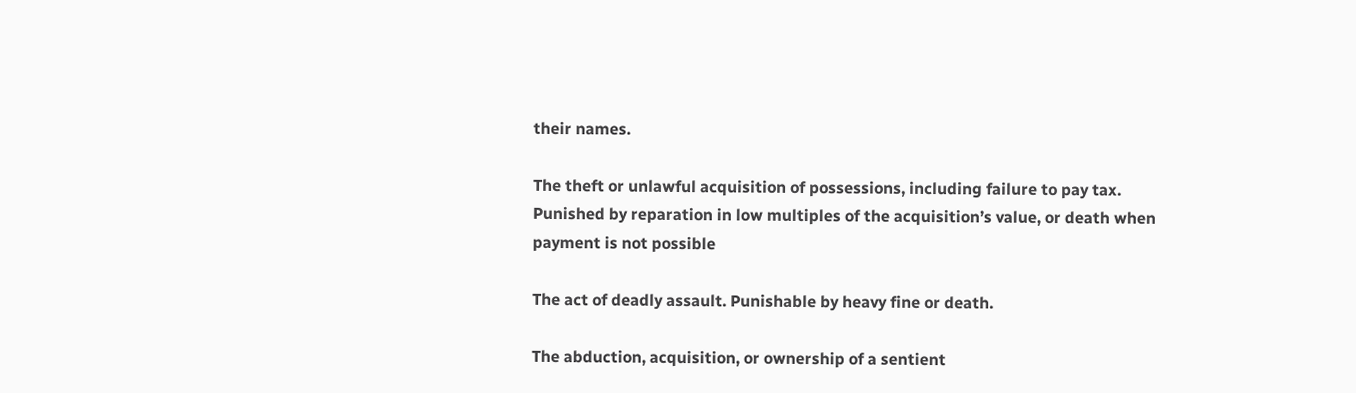their names.

The theft or unlawful acquisition of possessions, including failure to pay tax. Punished by reparation in low multiples of the acquisition’s value, or death when payment is not possible

The act of deadly assault. Punishable by heavy fine or death.

The abduction, acquisition, or ownership of a sentient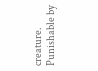creature. Punishable by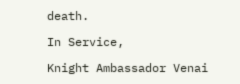death.

In Service,

Knight Ambassador Venai